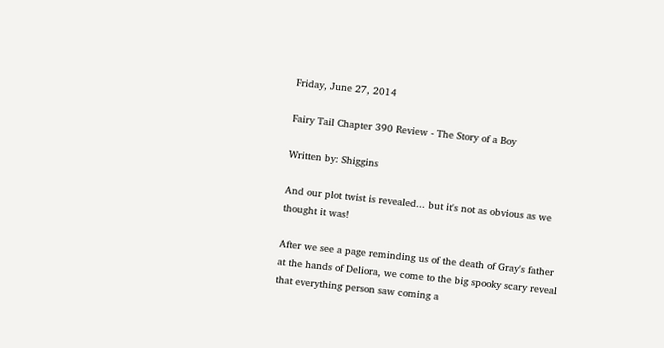Friday, June 27, 2014

Fairy Tail Chapter 390 Review - The Story of a Boy

Written by: Shiggins

And our plot twist is revealed... but it's not as obvious as we thought it was!

After we see a page reminding us of the death of Gray's father at the hands of Deliora, we come to the big spooky scary reveal that everything person saw coming a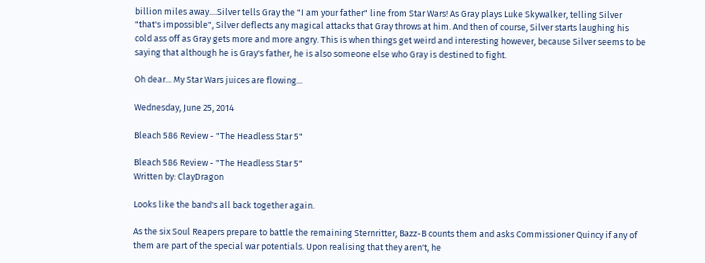billion miles away....Silver tells Gray the "I am your father" line from Star Wars! As Gray plays Luke Skywalker, telling Silver "that's impossible", Silver deflects any magical attacks that Gray throws at him. And then of course, Silver starts laughing his cold ass off as Gray gets more and more angry. This is when things get weird and interesting however, because Silver seems to be saying that although he is Gray's father, he is also someone else who Gray is destined to fight.

Oh dear... My Star Wars juices are flowing...

Wednesday, June 25, 2014

Bleach 586 Review - "The Headless Star 5"

Bleach 586 Review - "The Headless Star 5"
Written by: ClayDragon

Looks like the band's all back together again.

As the six Soul Reapers prepare to battle the remaining Sternritter, Bazz-B counts them and asks Commissioner Quincy if any of them are part of the special war potentials. Upon realising that they aren't, he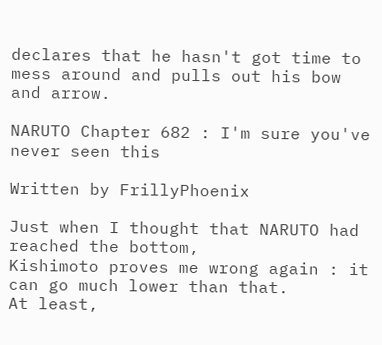declares that he hasn't got time to mess around and pulls out his bow and arrow.

NARUTO Chapter 682 : I'm sure you've never seen this

Written by FrillyPhoenix

Just when I thought that NARUTO had reached the bottom,
Kishimoto proves me wrong again : it can go much lower than that.
At least,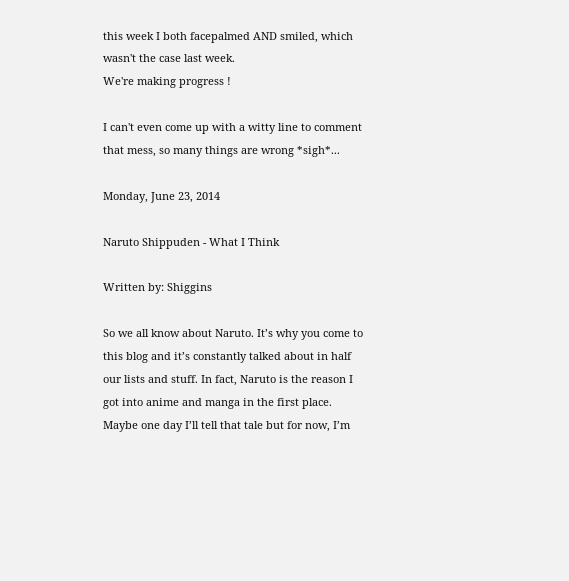this week I both facepalmed AND smiled, which wasn't the case last week.
We're making progress !

I can't even come up with a witty line to comment that mess, so many things are wrong *sigh*...

Monday, June 23, 2014

Naruto Shippuden - What I Think

Written by: Shiggins

So we all know about Naruto. It’s why you come to this blog and it’s constantly talked about in half our lists and stuff. In fact, Naruto is the reason I got into anime and manga in the first place. Maybe one day I’ll tell that tale but for now, I’m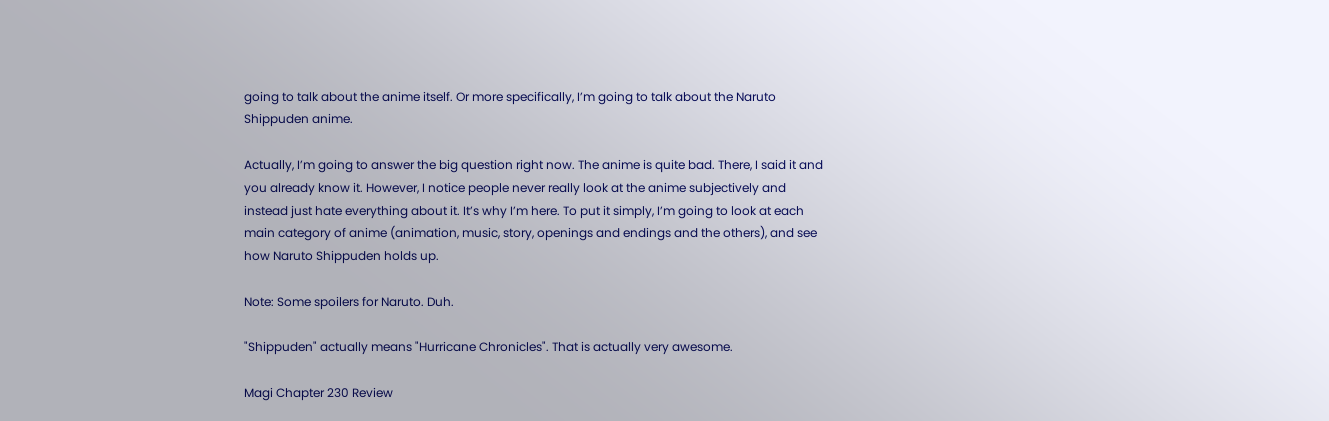going to talk about the anime itself. Or more specifically, I’m going to talk about the Naruto Shippuden anime.

Actually, I’m going to answer the big question right now. The anime is quite bad. There, I said it and you already know it. However, I notice people never really look at the anime subjectively and instead just hate everything about it. It’s why I’m here. To put it simply, I’m going to look at each main category of anime (animation, music, story, openings and endings and the others), and see how Naruto Shippuden holds up.

Note: Some spoilers for Naruto. Duh.

"Shippuden" actually means "Hurricane Chronicles". That is actually very awesome.

Magi Chapter 230 Review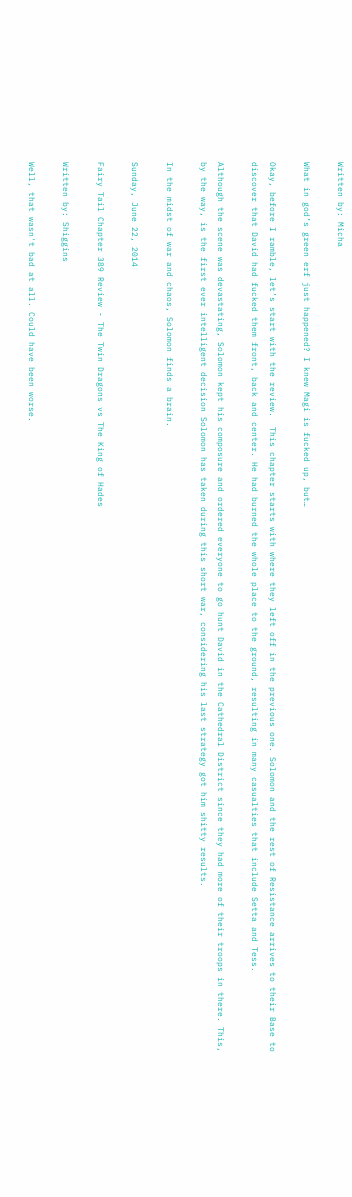Written by: Micha

What in god’s green erf just happened? I knew Magi is fucked up, but…

Okay, before I ramble, let’s start with the review.  This chapter starts with where they left off in the previous one. Solomon and the rest of Resistance arrives to their Base to discover that David had fucked them front, back and center. He had burned the whole place to the ground, resulting in many casualties that include Setta and Tess.

Although the scene was devastating, Solomon kept his composure and ordered everyone to go hunt David in the Cathedral District since they had more of their troops in there. This, by the way, is the first ever intelligent decision Solomon has taken during this short war, considering his last strategy got him shitty results.

In the midst of war and chaos, Solomon finds a brain.

Sunday, June 22, 2014

Fairy Tail Chapter 389 Review - The Twin Dragons vs The King of Hades

Written by: Shiggins

Well, that wasn't bad at all. Could have been worse.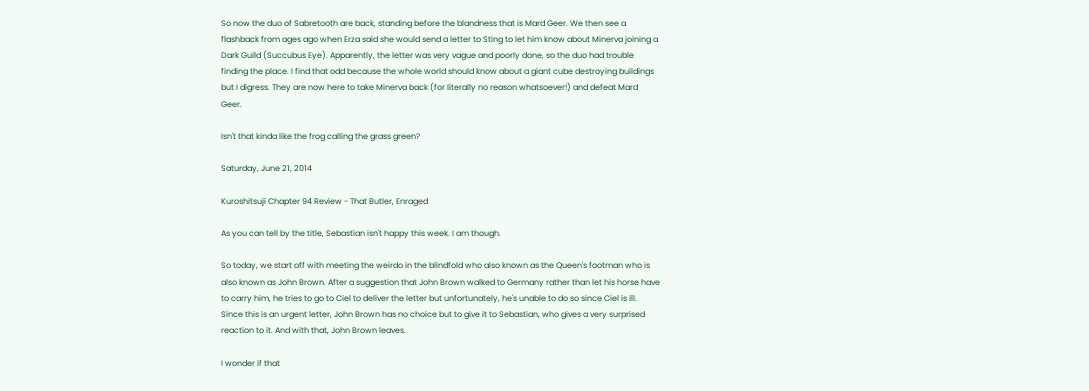So now the duo of Sabretooth are back, standing before the blandness that is Mard Geer. We then see a flashback from ages ago when Erza said she would send a letter to Sting to let him know about Minerva joining a Dark Guild (Succubus Eye). Apparently, the letter was very vague and poorly done, so the duo had trouble finding the place. I find that odd because the whole world should know about a giant cube destroying buildings but I digress. They are now here to take Minerva back (for literally no reason whatsoever!) and defeat Mard Geer.

Isn't that kinda like the frog calling the grass green?

Saturday, June 21, 2014

Kuroshitsuji Chapter 94 Review - That Butler, Enraged

As you can tell by the title, Sebastian isn't happy this week. I am though.

So today, we start off with meeting the weirdo in the blindfold who also known as the Queen's footman who is also known as John Brown. After a suggestion that John Brown walked to Germany rather than let his horse have to carry him, he tries to go to Ciel to deliver the letter but unfortunately, he's unable to do so since Ciel is ill. Since this is an urgent letter, John Brown has no choice but to give it to Sebastian, who gives a very surprised reaction to it. And with that, John Brown leaves.

I wonder if that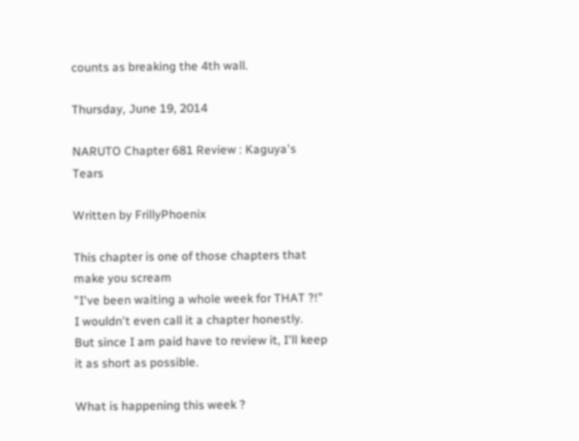counts as breaking the 4th wall.

Thursday, June 19, 2014

NARUTO Chapter 681 Review : Kaguya's Tears

Written by FrillyPhoenix

This chapter is one of those chapters that make you scream
"I've been waiting a whole week for THAT ?!"
I wouldn't even call it a chapter honestly.
But since I am paid have to review it, I'll keep it as short as possible.

What is happening this week ?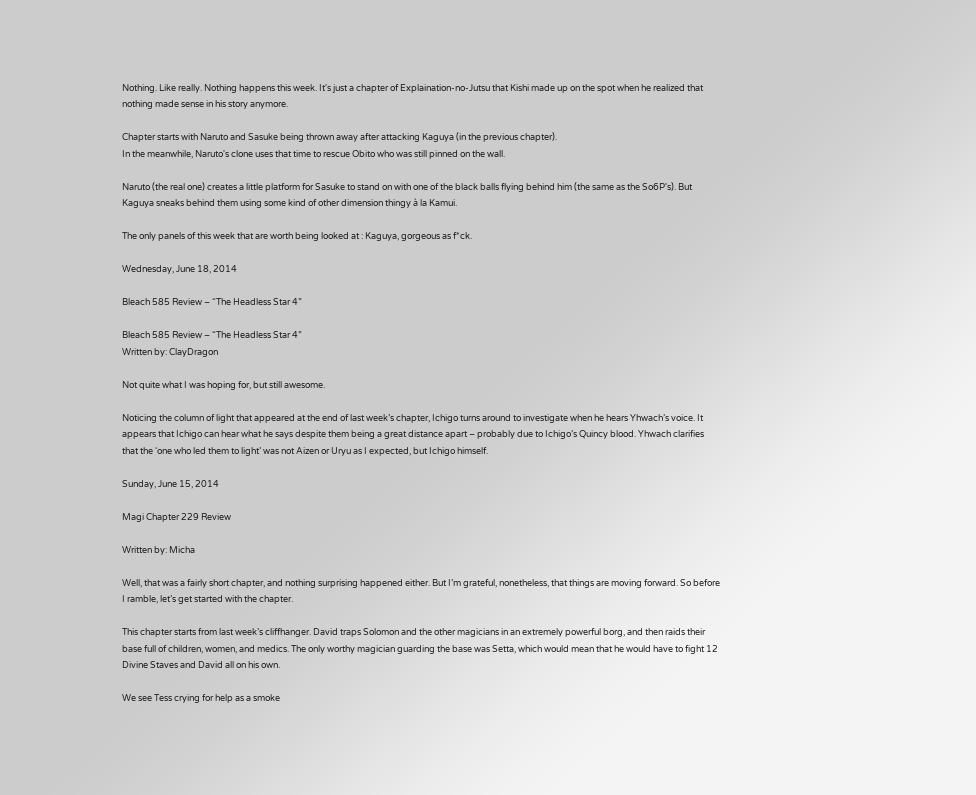Nothing. Like really. Nothing happens this week. It's just a chapter of Explaination-no-Jutsu that Kishi made up on the spot when he realized that nothing made sense in his story anymore.

Chapter starts with Naruto and Sasuke being thrown away after attacking Kaguya (in the previous chapter).
In the meanwhile, Naruto's clone uses that time to rescue Obito who was still pinned on the wall.

Naruto (the real one) creates a little platform for Sasuke to stand on with one of the black balls flying behind him (the same as the So6P's). But Kaguya sneaks behind them using some kind of other dimension thingy à la Kamui.

The only panels of this week that are worth being looked at : Kaguya, gorgeous as f*ck.

Wednesday, June 18, 2014

Bleach 585 Review – “The Headless Star 4”

Bleach 585 Review – “The Headless Star 4”
Written by: ClayDragon

Not quite what I was hoping for, but still awesome.

Noticing the column of light that appeared at the end of last week’s chapter, Ichigo turns around to investigate when he hears Yhwach’s voice. It appears that Ichigo can hear what he says despite them being a great distance apart – probably due to Ichigo’s Quincy blood. Yhwach clarifies that the ‘one who led them to light’ was not Aizen or Uryu as I expected, but Ichigo himself.

Sunday, June 15, 2014

Magi Chapter 229 Review

Written by: Micha

Well, that was a fairly short chapter, and nothing surprising happened either. But I’m grateful, nonetheless, that things are moving forward. So before I ramble, let’s get started with the chapter.

This chapter starts from last week’s cliffhanger. David traps Solomon and the other magicians in an extremely powerful borg, and then raids their base full of children, women, and medics. The only worthy magician guarding the base was Setta, which would mean that he would have to fight 12 Divine Staves and David all on his own.

We see Tess crying for help as a smoke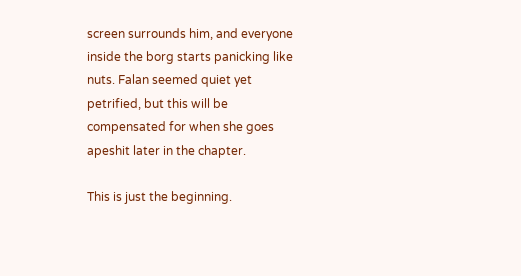screen surrounds him, and everyone inside the borg starts panicking like nuts. Falan seemed quiet yet petrified, but this will be compensated for when she goes apeshit later in the chapter.

This is just the beginning.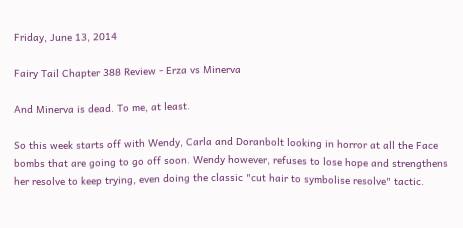Friday, June 13, 2014

Fairy Tail Chapter 388 Review - Erza vs Minerva

And Minerva is dead. To me, at least.

So this week starts off with Wendy, Carla and Doranbolt looking in horror at all the Face bombs that are going to go off soon. Wendy however, refuses to lose hope and strengthens her resolve to keep trying, even doing the classic "cut hair to symbolise resolve" tactic.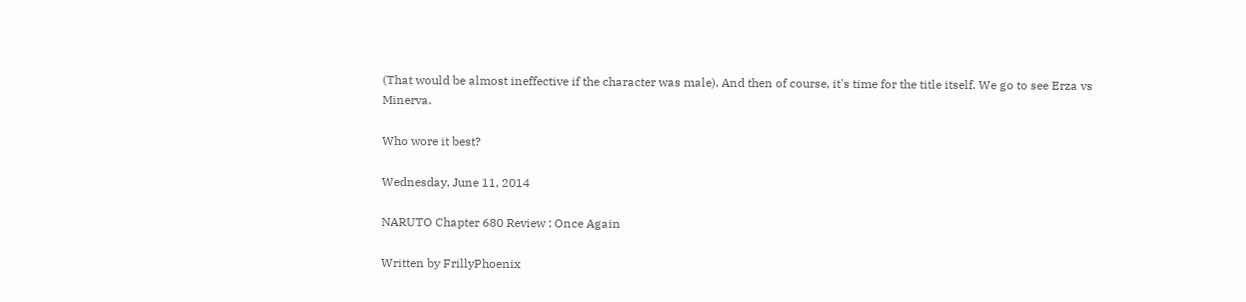(That would be almost ineffective if the character was male). And then of course, it's time for the title itself. We go to see Erza vs Minerva.

Who wore it best?

Wednesday, June 11, 2014

NARUTO Chapter 680 Review : Once Again

Written by FrillyPhoenix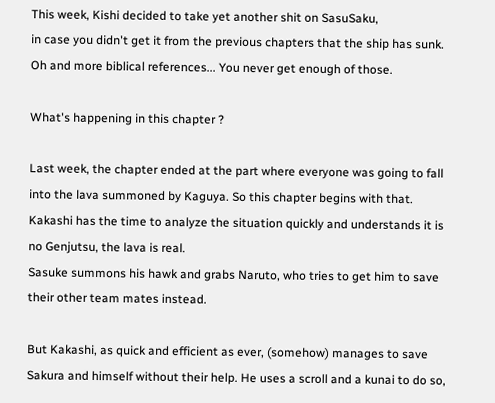This week, Kishi decided to take yet another shit on SasuSaku,
in case you didn't get it from the previous chapters that the ship has sunk.
Oh and more biblical references... You never get enough of those.

What's happening in this chapter ?

Last week, the chapter ended at the part where everyone was going to fall into the lava summoned by Kaguya. So this chapter begins with that.
Kakashi has the time to analyze the situation quickly and understands it is no Genjutsu, the lava is real.
Sasuke summons his hawk and grabs Naruto, who tries to get him to save their other team mates instead.

But Kakashi, as quick and efficient as ever, (somehow) manages to save Sakura and himself without their help. He uses a scroll and a kunai to do so,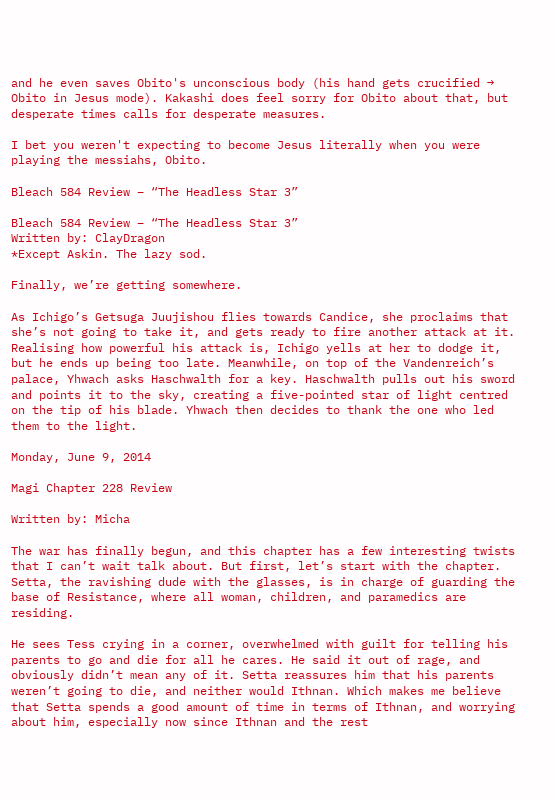and he even saves Obito's unconscious body (his hand gets crucified → Obito in Jesus mode). Kakashi does feel sorry for Obito about that, but desperate times calls for desperate measures.

I bet you weren't expecting to become Jesus literally when you were playing the messiahs, Obito.

Bleach 584 Review – “The Headless Star 3”

Bleach 584 Review – “The Headless Star 3”
Written by: ClayDragon
*Except Askin. The lazy sod.

Finally, we’re getting somewhere.

As Ichigo’s Getsuga Juujishou flies towards Candice, she proclaims that she’s not going to take it, and gets ready to fire another attack at it. Realising how powerful his attack is, Ichigo yells at her to dodge it, but he ends up being too late. Meanwhile, on top of the Vandenreich’s palace, Yhwach asks Haschwalth for a key. Haschwalth pulls out his sword and points it to the sky, creating a five-pointed star of light centred on the tip of his blade. Yhwach then decides to thank the one who led them to the light.

Monday, June 9, 2014

Magi Chapter 228 Review

Written by: Micha

The war has finally begun, and this chapter has a few interesting twists that I can’t wait talk about. But first, let’s start with the chapter. Setta, the ravishing dude with the glasses, is in charge of guarding the base of Resistance, where all woman, children, and paramedics are residing.

He sees Tess crying in a corner, overwhelmed with guilt for telling his parents to go and die for all he cares. He said it out of rage, and obviously didn’t mean any of it. Setta reassures him that his parents weren’t going to die, and neither would Ithnan. Which makes me believe that Setta spends a good amount of time in terms of Ithnan, and worrying about him, especially now since Ithnan and the rest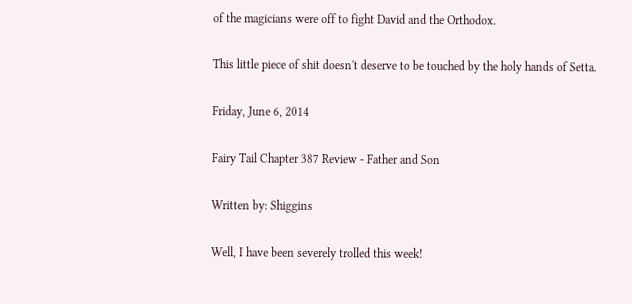of the magicians were off to fight David and the Orthodox.

This little piece of shit doesn't deserve to be touched by the holy hands of Setta.

Friday, June 6, 2014

Fairy Tail Chapter 387 Review - Father and Son

Written by: Shiggins

Well, I have been severely trolled this week!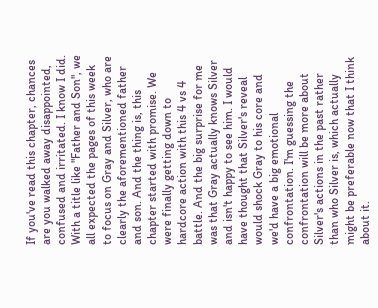If you've read this chapter, chances are you walked away disappointed, confused and irritated. I know I did. With a title like "Father and Son", we all expected the pages of this week to focus on Gray and Silver, who are clearly the aforementioned father and son. And the thing is, this chapter started with promise. We were finally getting down to hardcore action with this 4 vs 4 battle. And the big surprise for me was that Gray actually knows Silver and isn't happy to see him. I would have thought that Silver's reveal would shock Gray to his core and we'd have a big emotional confrontation. I'm guessing the confrontation will be more about Silver's actions in the past rather than who Silver is, which actually might be preferable now that I think about it.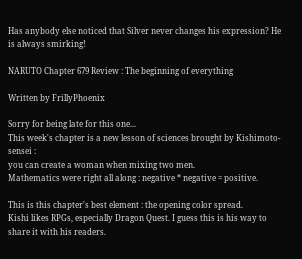Has anybody else noticed that Silver never changes his expression? He is always smirking!

NARUTO Chapter 679 Review : The beginning of everything

Written by FrillyPhoenix

Sorry for being late for this one...
This week's chapter is a new lesson of sciences brought by Kishimoto-sensei :
you can create a woman when mixing two men.
Mathematics were right all along : negative * negative = positive.

This is this chapter's best element : the opening color spread.
Kishi likes RPGs, especially Dragon Quest. I guess this is his way to share it with his readers.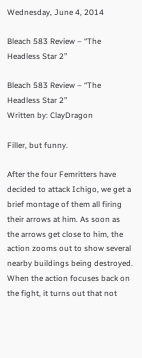Wednesday, June 4, 2014

Bleach 583 Review – “The Headless Star 2”

Bleach 583 Review – “The Headless Star 2”
Written by: ClayDragon

Filler, but funny.

After the four Femritters have decided to attack Ichigo, we get a brief montage of them all firing their arrows at him. As soon as the arrows get close to him, the action zooms out to show several nearby buildings being destroyed. When the action focuses back on the fight, it turns out that not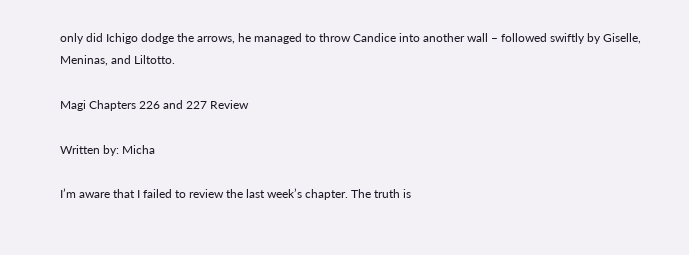only did Ichigo dodge the arrows, he managed to throw Candice into another wall – followed swiftly by Giselle, Meninas, and Liltotto.

Magi Chapters 226 and 227 Review

Written by: Micha

I’m aware that I failed to review the last week’s chapter. The truth is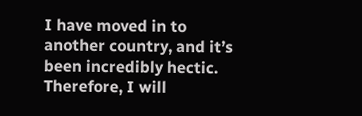I have moved in to another country, and it’s been incredibly hectic. Therefore, I will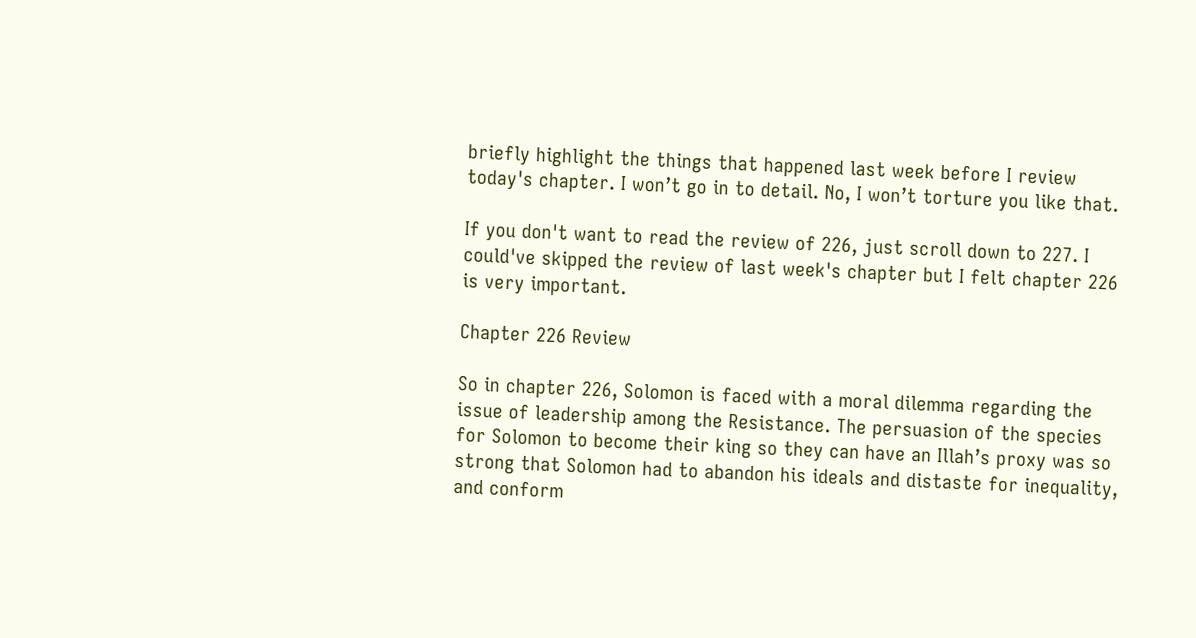briefly highlight the things that happened last week before I review today's chapter. I won’t go in to detail. No, I won’t torture you like that.

If you don't want to read the review of 226, just scroll down to 227. I could've skipped the review of last week's chapter but I felt chapter 226 is very important.

Chapter 226 Review

So in chapter 226, Solomon is faced with a moral dilemma regarding the issue of leadership among the Resistance. The persuasion of the species for Solomon to become their king so they can have an Illah’s proxy was so strong that Solomon had to abandon his ideals and distaste for inequality, and conform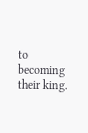to becoming their king.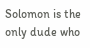Solomon is the only dude who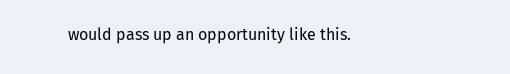would pass up an opportunity like this.